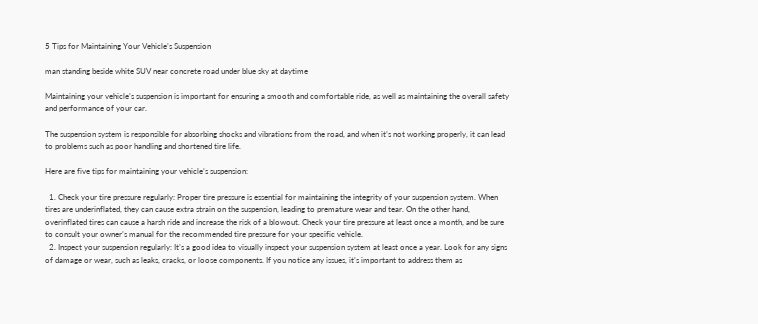5 Tips for Maintaining Your Vehicle’s Suspension

man standing beside white SUV near concrete road under blue sky at daytime

Maintaining your vehicle’s suspension is important for ensuring a smooth and comfortable ride, as well as maintaining the overall safety and performance of your car.

The suspension system is responsible for absorbing shocks and vibrations from the road, and when it’s not working properly, it can lead to problems such as poor handling and shortened tire life.

Here are five tips for maintaining your vehicle’s suspension:

  1. Check your tire pressure regularly: Proper tire pressure is essential for maintaining the integrity of your suspension system. When tires are underinflated, they can cause extra strain on the suspension, leading to premature wear and tear. On the other hand, overinflated tires can cause a harsh ride and increase the risk of a blowout. Check your tire pressure at least once a month, and be sure to consult your owner’s manual for the recommended tire pressure for your specific vehicle.
  2. Inspect your suspension regularly: It’s a good idea to visually inspect your suspension system at least once a year. Look for any signs of damage or wear, such as leaks, cracks, or loose components. If you notice any issues, it’s important to address them as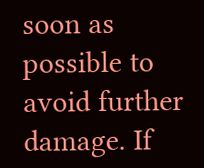soon as possible to avoid further damage. If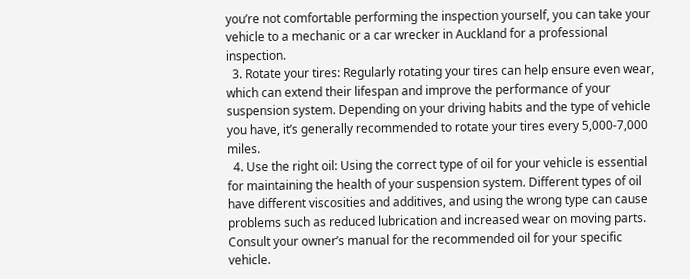you’re not comfortable performing the inspection yourself, you can take your vehicle to a mechanic or a car wrecker in Auckland for a professional inspection.
  3. Rotate your tires: Regularly rotating your tires can help ensure even wear, which can extend their lifespan and improve the performance of your suspension system. Depending on your driving habits and the type of vehicle you have, it’s generally recommended to rotate your tires every 5,000-7,000 miles.
  4. Use the right oil: Using the correct type of oil for your vehicle is essential for maintaining the health of your suspension system. Different types of oil have different viscosities and additives, and using the wrong type can cause problems such as reduced lubrication and increased wear on moving parts. Consult your owner’s manual for the recommended oil for your specific vehicle.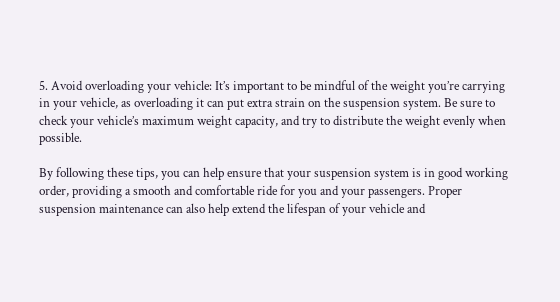5. Avoid overloading your vehicle: It’s important to be mindful of the weight you’re carrying in your vehicle, as overloading it can put extra strain on the suspension system. Be sure to check your vehicle’s maximum weight capacity, and try to distribute the weight evenly when possible.

By following these tips, you can help ensure that your suspension system is in good working order, providing a smooth and comfortable ride for you and your passengers. Proper suspension maintenance can also help extend the lifespan of your vehicle and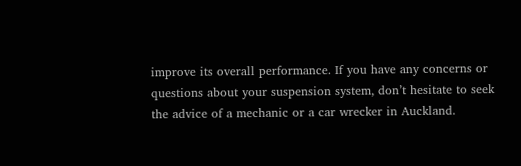improve its overall performance. If you have any concerns or questions about your suspension system, don’t hesitate to seek the advice of a mechanic or a car wrecker in Auckland.